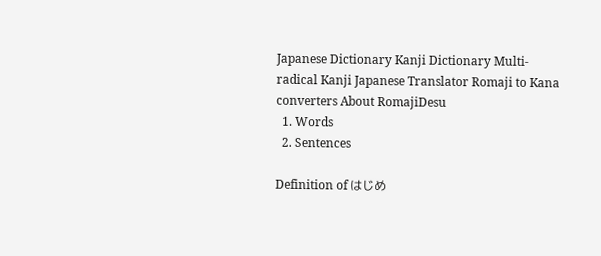Japanese Dictionary Kanji Dictionary Multi-radical Kanji Japanese Translator Romaji to Kana converters About RomajiDesu
  1. Words
  2. Sentences

Definition of はじめ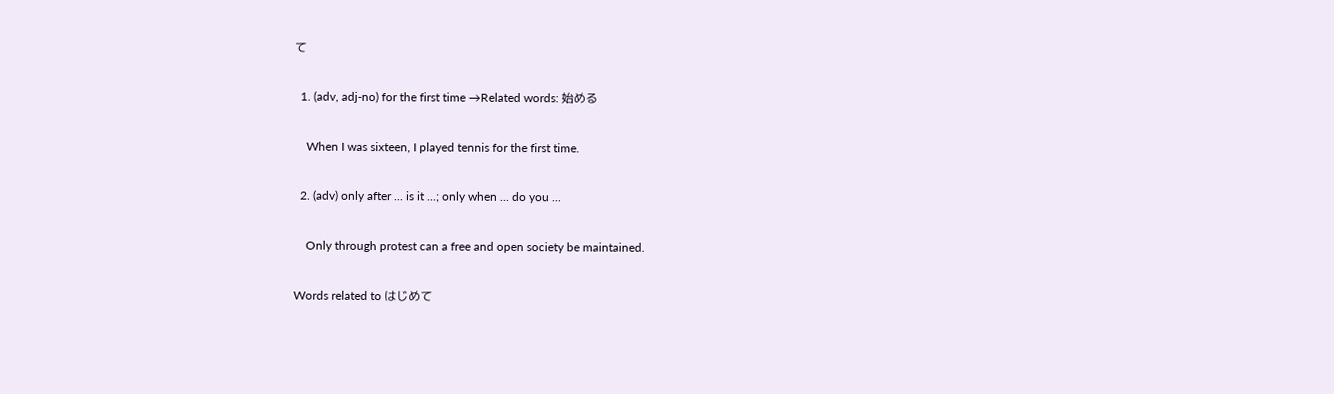て

  1. (adv, adj-no) for the first time →Related words: 始める

    When I was sixteen, I played tennis for the first time.

  2. (adv) only after ... is it ...; only when ... do you ...

    Only through protest can a free and open society be maintained.

Words related to はじめて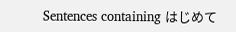Sentences containing はじめて